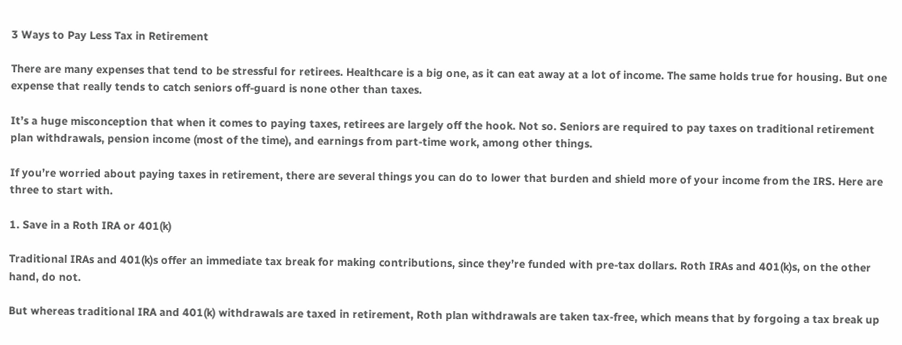3 Ways to Pay Less Tax in Retirement

There are many expenses that tend to be stressful for retirees. Healthcare is a big one, as it can eat away at a lot of income. The same holds true for housing. But one expense that really tends to catch seniors off-guard is none other than taxes.

It’s a huge misconception that when it comes to paying taxes, retirees are largely off the hook. Not so. Seniors are required to pay taxes on traditional retirement plan withdrawals, pension income (most of the time), and earnings from part-time work, among other things.

If you’re worried about paying taxes in retirement, there are several things you can do to lower that burden and shield more of your income from the IRS. Here are three to start with.

1. Save in a Roth IRA or 401(k)

Traditional IRAs and 401(k)s offer an immediate tax break for making contributions, since they’re funded with pre-tax dollars. Roth IRAs and 401(k)s, on the other hand, do not.

But whereas traditional IRA and 401(k) withdrawals are taxed in retirement, Roth plan withdrawals are taken tax-free, which means that by forgoing a tax break up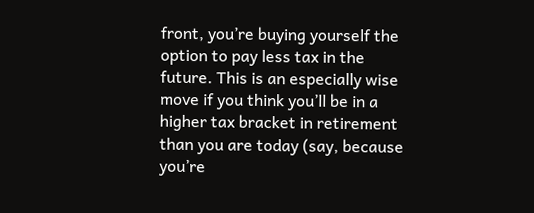front, you’re buying yourself the option to pay less tax in the future. This is an especially wise move if you think you’ll be in a higher tax bracket in retirement than you are today (say, because you’re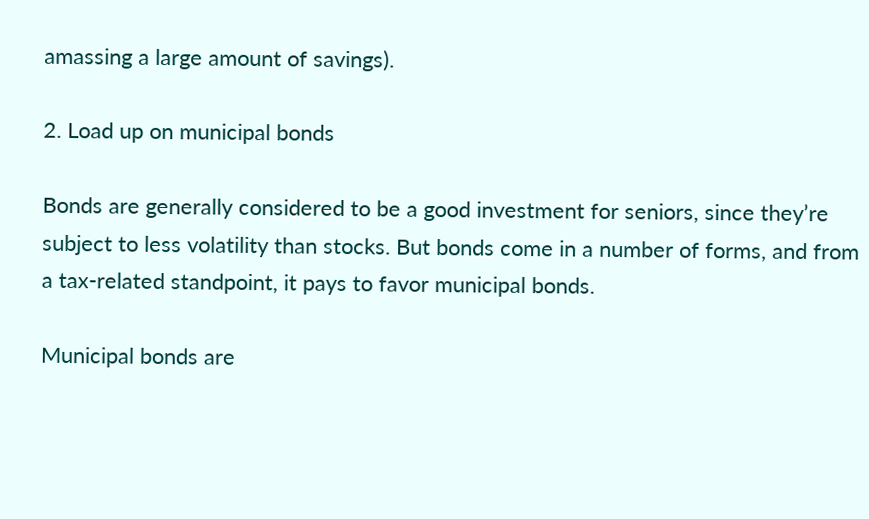amassing a large amount of savings).

2. Load up on municipal bonds

Bonds are generally considered to be a good investment for seniors, since they’re subject to less volatility than stocks. But bonds come in a number of forms, and from a tax-related standpoint, it pays to favor municipal bonds.

Municipal bonds are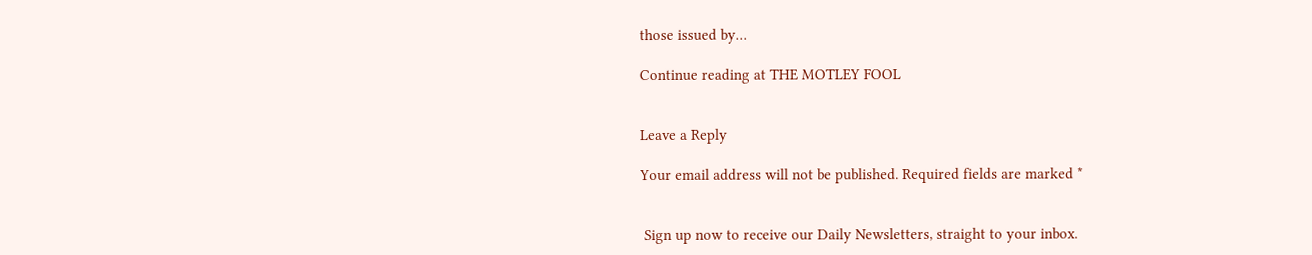those issued by…

Continue reading at THE MOTLEY FOOL


Leave a Reply

Your email address will not be published. Required fields are marked *


 Sign up now to receive our Daily Newsletters, straight to your inbox.